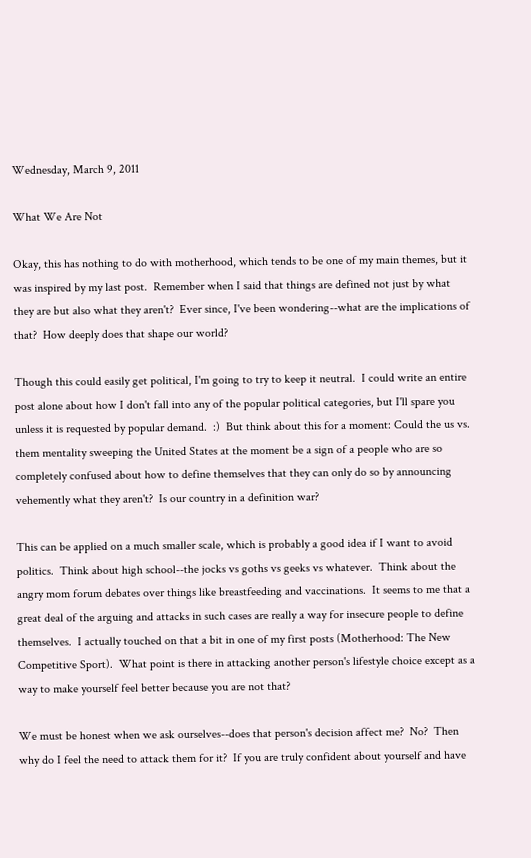Wednesday, March 9, 2011

What We Are Not

Okay, this has nothing to do with motherhood, which tends to be one of my main themes, but it was inspired by my last post.  Remember when I said that things are defined not just by what they are but also what they aren't?  Ever since, I've been wondering--what are the implications of that?  How deeply does that shape our world?

Though this could easily get political, I'm going to try to keep it neutral.  I could write an entire post alone about how I don't fall into any of the popular political categories, but I'll spare you unless it is requested by popular demand.  :)  But think about this for a moment: Could the us vs. them mentality sweeping the United States at the moment be a sign of a people who are so completely confused about how to define themselves that they can only do so by announcing vehemently what they aren't?  Is our country in a definition war?

This can be applied on a much smaller scale, which is probably a good idea if I want to avoid politics.  Think about high school--the jocks vs goths vs geeks vs whatever.  Think about the angry mom forum debates over things like breastfeeding and vaccinations.  It seems to me that a great deal of the arguing and attacks in such cases are really a way for insecure people to define themselves.  I actually touched on that a bit in one of my first posts (Motherhood: The New Competitive Sport).  What point is there in attacking another person's lifestyle choice except as a way to make yourself feel better because you are not that?

We must be honest when we ask ourselves--does that person's decision affect me?  No?  Then why do I feel the need to attack them for it?  If you are truly confident about yourself and have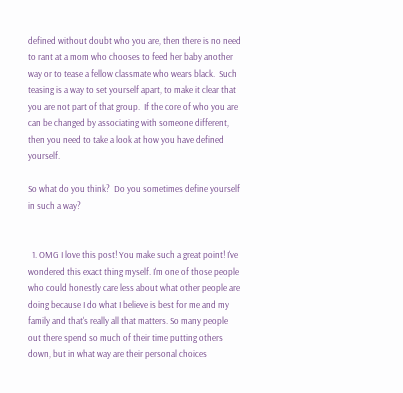defined without doubt who you are, then there is no need to rant at a mom who chooses to feed her baby another way or to tease a fellow classmate who wears black.  Such teasing is a way to set yourself apart, to make it clear that you are not part of that group.  If the core of who you are can be changed by associating with someone different, then you need to take a look at how you have defined yourself.

So what do you think?  Do you sometimes define yourself in such a way?


  1. OMG I love this post! You make such a great point! I've wondered this exact thing myself. I'm one of those people who could honestly care less about what other people are doing because I do what I believe is best for me and my family and that's really all that matters. So many people out there spend so much of their time putting others down, but in what way are their personal choices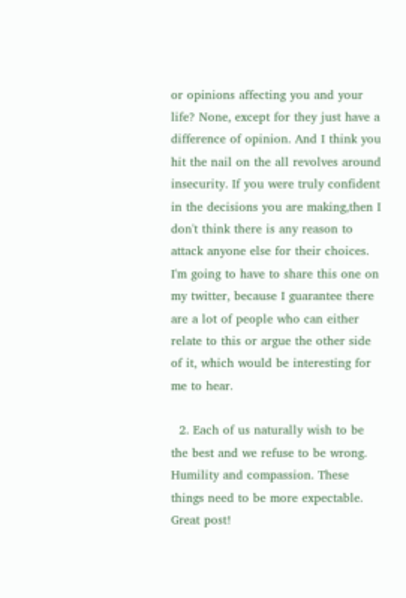or opinions affecting you and your life? None, except for they just have a difference of opinion. And I think you hit the nail on the all revolves around insecurity. If you were truly confident in the decisions you are making,then I don't think there is any reason to attack anyone else for their choices. I'm going to have to share this one on my twitter, because I guarantee there are a lot of people who can either relate to this or argue the other side of it, which would be interesting for me to hear.

  2. Each of us naturally wish to be the best and we refuse to be wrong. Humility and compassion. These things need to be more expectable. Great post!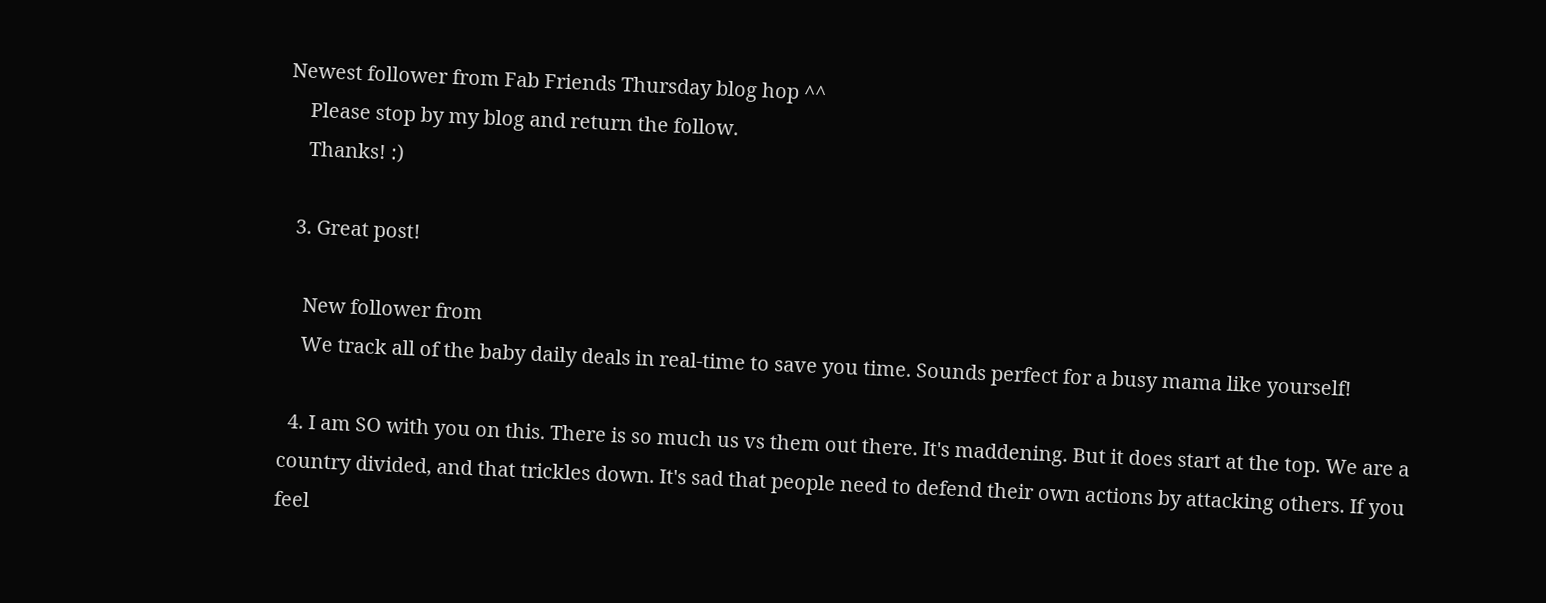Newest follower from Fab Friends Thursday blog hop ^^
    Please stop by my blog and return the follow.
    Thanks! :)

  3. Great post!

    New follower from
    We track all of the baby daily deals in real-time to save you time. Sounds perfect for a busy mama like yourself!

  4. I am SO with you on this. There is so much us vs them out there. It's maddening. But it does start at the top. We are a country divided, and that trickles down. It's sad that people need to defend their own actions by attacking others. If you feel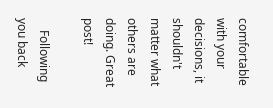comfortable with your decisions, it shouldn't matter what others are doing. Great post!

    Following you back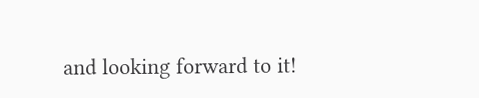and looking forward to it!